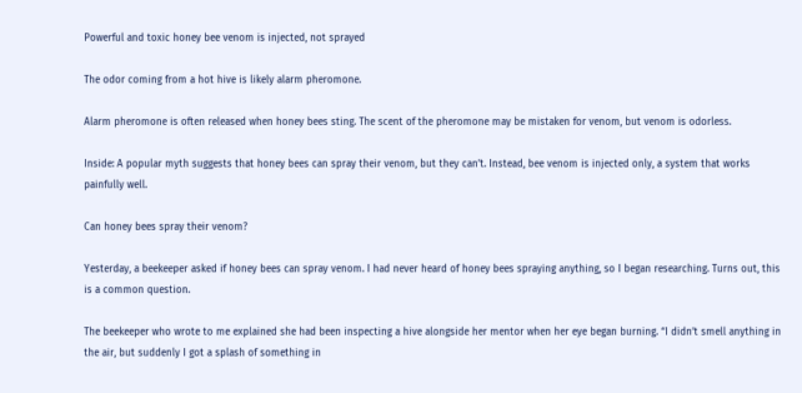Powerful and toxic honey bee venom is injected, not sprayed

The odor coming from a hot hive is likely alarm pheromone.

Alarm pheromone is often released when honey bees sting. The scent of the pheromone may be mistaken for venom, but venom is odorless.

Inside: A popular myth suggests that honey bees can spray their venom, but they can’t. Instead, bee venom is injected only, a system that works painfully well.

Can honey bees spray their venom?

Yesterday, a beekeeper asked if honey bees can spray venom. I had never heard of honey bees spraying anything, so I began researching. Turns out, this is a common question.

The beekeeper who wrote to me explained she had been inspecting a hive alongside her mentor when her eye began burning. “I didn’t smell anything in the air, but suddenly I got a splash of something in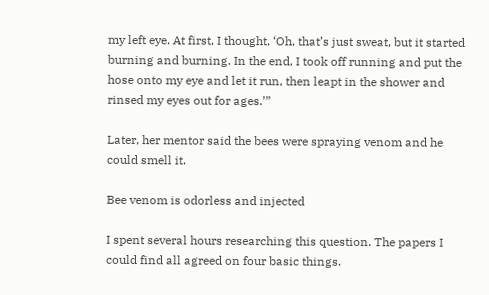my left eye. At first, I thought, ‘Oh, that’s just sweat, but it started burning and burning. In the end, I took off running and put the hose onto my eye and let it run, then leapt in the shower and rinsed my eyes out for ages.’”

Later, her mentor said the bees were spraying venom and he could smell it.

Bee venom is odorless and injected

I spent several hours researching this question. The papers I could find all agreed on four basic things.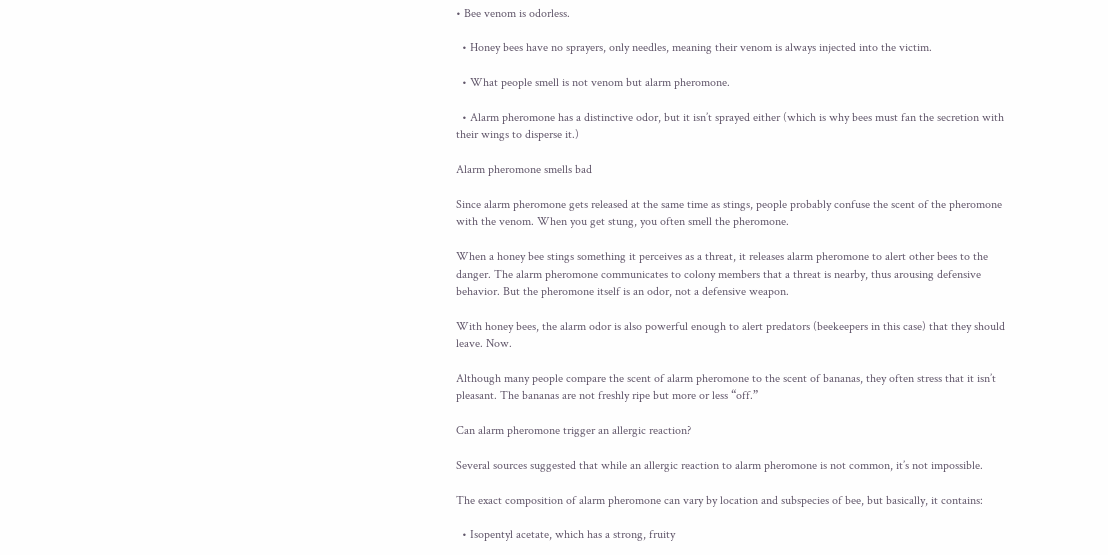• Bee venom is odorless.

  • Honey bees have no sprayers, only needles, meaning their venom is always injected into the victim.

  • What people smell is not venom but alarm pheromone.

  • Alarm pheromone has a distinctive odor, but it isn’t sprayed either (which is why bees must fan the secretion with their wings to disperse it.)

Alarm pheromone smells bad

Since alarm pheromone gets released at the same time as stings, people probably confuse the scent of the pheromone with the venom. When you get stung, you often smell the pheromone.

When a honey bee stings something it perceives as a threat, it releases alarm pheromone to alert other bees to the danger. The alarm pheromone communicates to colony members that a threat is nearby, thus arousing defensive behavior. But the pheromone itself is an odor, not a defensive weapon.

With honey bees, the alarm odor is also powerful enough to alert predators (beekeepers in this case) that they should leave. Now.

Although many people compare the scent of alarm pheromone to the scent of bananas, they often stress that it isn’t pleasant. The bananas are not freshly ripe but more or less “off.”

Can alarm pheromone trigger an allergic reaction?

Several sources suggested that while an allergic reaction to alarm pheromone is not common, it’s not impossible.

The exact composition of alarm pheromone can vary by location and subspecies of bee, but basically, it contains:

  • Isopentyl acetate, which has a strong, fruity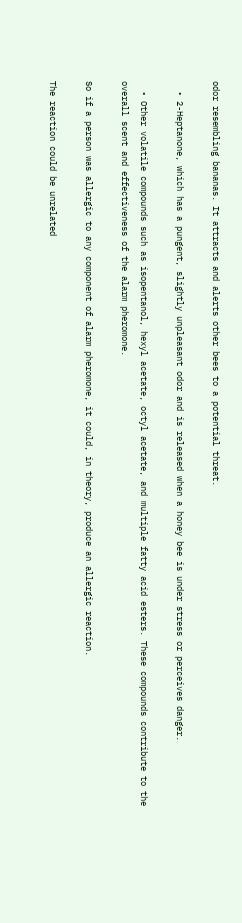odor resembling bananas. It attracts and alerts other bees to a potential threat.

  • 2-Heptanone, which has a pungent, slightly unpleasant odor and is released when a honey bee is under stress or perceives danger.

  • Other volatile compounds such as isopentanol, hexyl acetate, octyl acetate, and multiple fatty acid esters. These compounds contribute to the overall scent and effectiveness of the alarm pheromone.

So if a person was allergic to any component of alarm pheromone, it could, in theory, produce an allergic reaction.

The reaction could be unrelated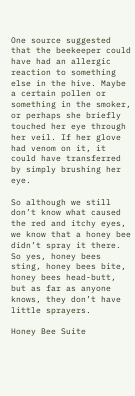One source suggested that the beekeeper could have had an allergic reaction to something else in the hive. Maybe a certain pollen or something in the smoker, or perhaps she briefly touched her eye through her veil. If her glove had venom on it, it could have transferred by simply brushing her eye.

So although we still don’t know what caused the red and itchy eyes, we know that a honey bee didn’t spray it there. So yes, honey bees sting, honey bees bite, honey bees head-butt, but as far as anyone knows, they don’t have little sprayers.

Honey Bee Suite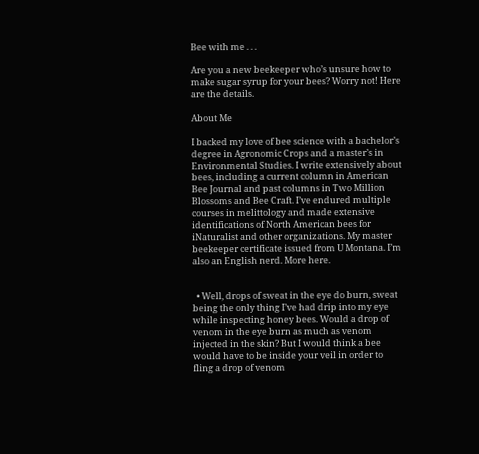Bee with me . . .

Are you a new beekeeper who’s unsure how to make sugar syrup for your bees? Worry not! Here are the details.

About Me

I backed my love of bee science with a bachelor’s degree in Agronomic Crops and a master’s in Environmental Studies. I write extensively about bees, including a current column in American Bee Journal and past columns in Two Million Blossoms and Bee Craft. I’ve endured multiple courses in melittology and made extensive identifications of North American bees for iNaturalist and other organizations. My master beekeeper certificate issued from U Montana. I’m also an English nerd. More here.


  • Well, drops of sweat in the eye do burn, sweat being the only thing I’ve had drip into my eye while inspecting honey bees. Would a drop of venom in the eye burn as much as venom injected in the skin? But I would think a bee would have to be inside your veil in order to fling a drop of venom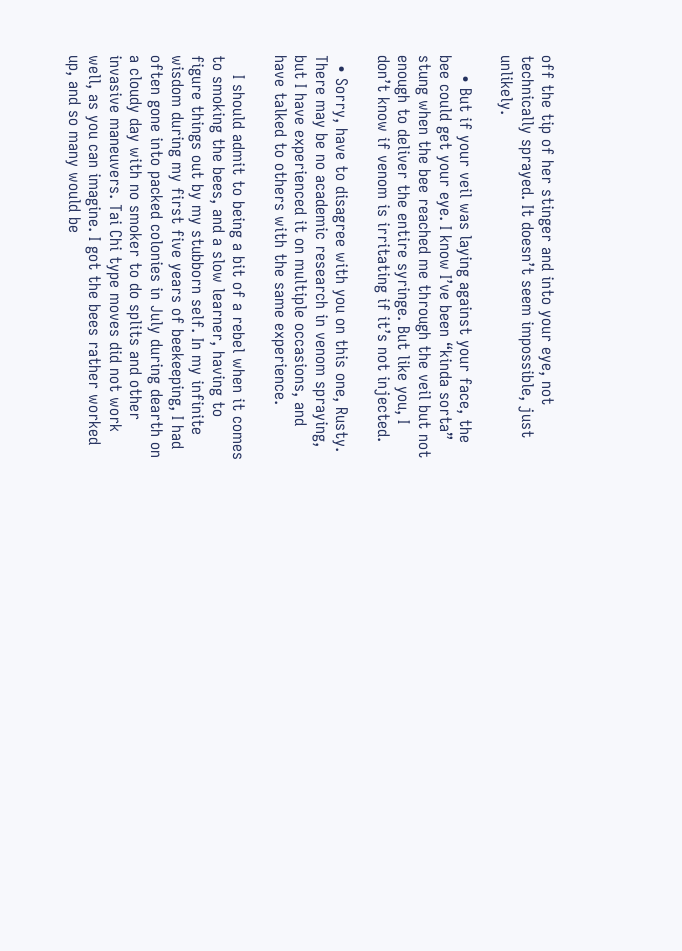off the tip of her stinger and into your eye, not technically sprayed. It doesn’t seem impossible, just unlikely.

    • But if your veil was laying against your face, the bee could get your eye. I know I’ve been “kinda sorta” stung when the bee reached me through the veil but not enough to deliver the entire syringe. But like you, I don’t know if venom is irritating if it’s not injected.

  • Sorry, have to disagree with you on this one, Rusty. There may be no academic research in venom spraying, but I have experienced it on multiple occasions, and have talked to others with the same experience.

    I should admit to being a bit of a rebel when it comes to smoking the bees, and a slow learner, having to figure things out by my stubborn self. In my infinite wisdom during my first five years of beekeeping, I had often gone into packed colonies in July during dearth on a cloudy day with no smoker to do splits and other invasive maneuvers. Tai Chi type moves did not work well, as you can imagine. I got the bees rather worked up, and so many would be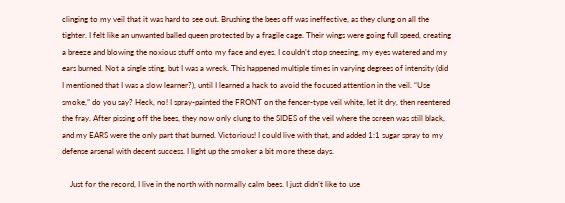clinging to my veil that it was hard to see out. Brushing the bees off was ineffective, as they clung on all the tighter. I felt like an unwanted balled queen protected by a fragile cage. Their wings were going full speed, creating a breeze and blowing the noxious stuff onto my face and eyes. I couldn’t stop sneezing, my eyes watered and my ears burned. Not a single sting, but I was a wreck. This happened multiple times in varying degrees of intensity (did I mentioned that I was a slow learner?), until I learned a hack to avoid the focused attention in the veil. “Use smoke,” do you say? Heck, no! I spray-painted the FRONT on the fencer-type veil white, let it dry, then reentered the fray. After pissing off the bees, they now only clung to the SIDES of the veil where the screen was still black, and my EARS were the only part that burned. Victorious! I could live with that, and added 1:1 sugar spray to my defense arsenal with decent success. I light up the smoker a bit more these days.

    Just for the record, I live in the north with normally calm bees. I just didn’t like to use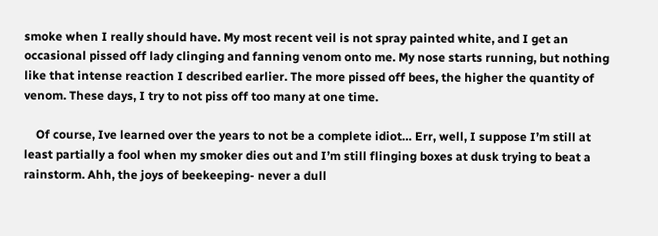smoke when I really should have. My most recent veil is not spray painted white, and I get an occasional pissed off lady clinging and fanning venom onto me. My nose starts running, but nothing like that intense reaction I described earlier. The more pissed off bees, the higher the quantity of venom. These days, I try to not piss off too many at one time.

    Of course, Ive learned over the years to not be a complete idiot… Err, well, I suppose I’m still at least partially a fool when my smoker dies out and I’m still flinging boxes at dusk trying to beat a rainstorm. Ahh, the joys of beekeeping- never a dull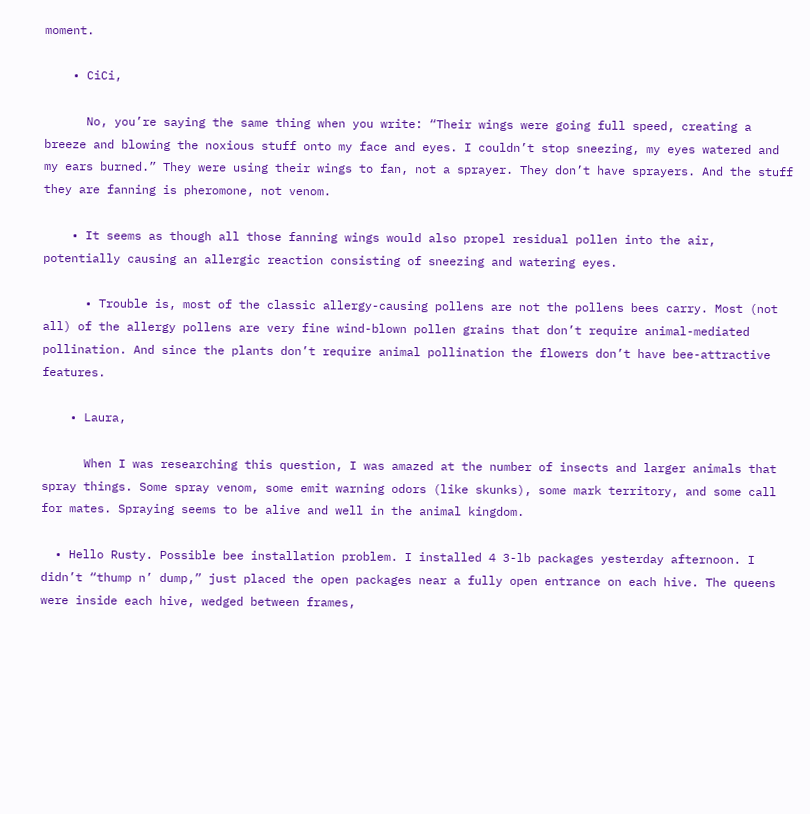moment.

    • CiCi,

      No, you’re saying the same thing when you write: “Their wings were going full speed, creating a breeze and blowing the noxious stuff onto my face and eyes. I couldn’t stop sneezing, my eyes watered and my ears burned.” They were using their wings to fan, not a sprayer. They don’t have sprayers. And the stuff they are fanning is pheromone, not venom.

    • It seems as though all those fanning wings would also propel residual pollen into the air, potentially causing an allergic reaction consisting of sneezing and watering eyes.

      • Trouble is, most of the classic allergy-causing pollens are not the pollens bees carry. Most (not all) of the allergy pollens are very fine wind-blown pollen grains that don’t require animal-mediated pollination. And since the plants don’t require animal pollination the flowers don’t have bee-attractive features.

    • Laura,

      When I was researching this question, I was amazed at the number of insects and larger animals that spray things. Some spray venom, some emit warning odors (like skunks), some mark territory, and some call for mates. Spraying seems to be alive and well in the animal kingdom.

  • Hello Rusty. Possible bee installation problem. I installed 4 3-lb packages yesterday afternoon. I didn’t “thump n’ dump,” just placed the open packages near a fully open entrance on each hive. The queens were inside each hive, wedged between frames,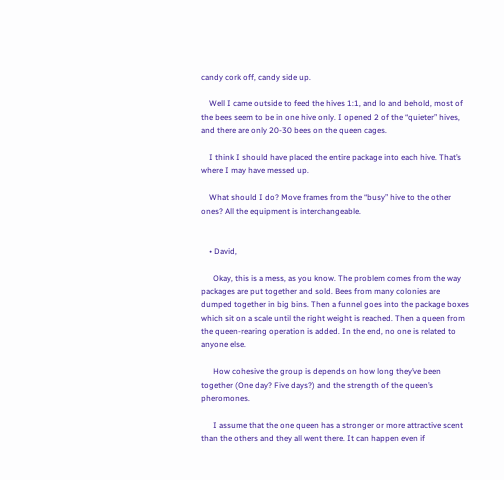candy cork off, candy side up.

    Well I came outside to feed the hives 1:1, and lo and behold, most of the bees seem to be in one hive only. I opened 2 of the “quieter” hives, and there are only 20-30 bees on the queen cages.

    I think I should have placed the entire package into each hive. That’s where I may have messed up.

    What should I do? Move frames from the “busy” hive to the other ones? All the equipment is interchangeable.


    • David,

      Okay, this is a mess, as you know. The problem comes from the way packages are put together and sold. Bees from many colonies are dumped together in big bins. Then a funnel goes into the package boxes which sit on a scale until the right weight is reached. Then a queen from the queen-rearing operation is added. In the end, no one is related to anyone else.

      How cohesive the group is depends on how long they’ve been together (One day? Five days?) and the strength of the queen’s pheromones.

      I assume that the one queen has a stronger or more attractive scent than the others and they all went there. It can happen even if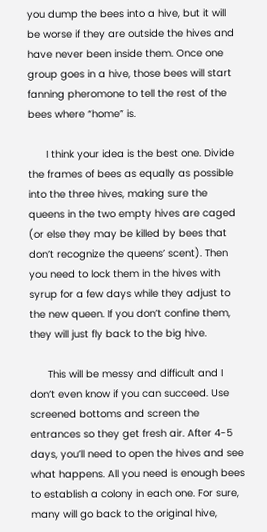you dump the bees into a hive, but it will be worse if they are outside the hives and have never been inside them. Once one group goes in a hive, those bees will start fanning pheromone to tell the rest of the bees where “home” is.

      I think your idea is the best one. Divide the frames of bees as equally as possible into the three hives, making sure the queens in the two empty hives are caged (or else they may be killed by bees that don’t recognize the queens’ scent). Then you need to lock them in the hives with syrup for a few days while they adjust to the new queen. If you don’t confine them, they will just fly back to the big hive.

      This will be messy and difficult and I don’t even know if you can succeed. Use screened bottoms and screen the entrances so they get fresh air. After 4-5 days, you’ll need to open the hives and see what happens. All you need is enough bees to establish a colony in each one. For sure, many will go back to the original hive,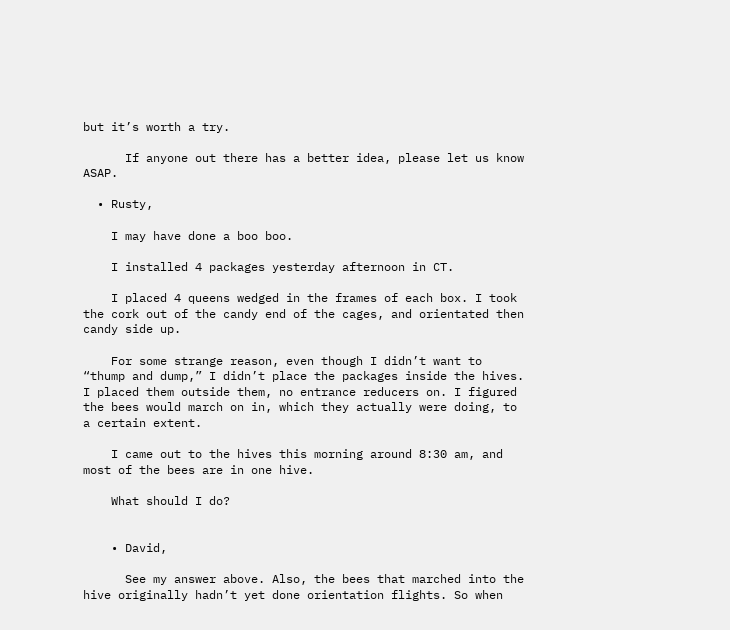but it’s worth a try.

      If anyone out there has a better idea, please let us know ASAP.

  • Rusty,

    I may have done a boo boo.

    I installed 4 packages yesterday afternoon in CT.

    I placed 4 queens wedged in the frames of each box. I took the cork out of the candy end of the cages, and orientated then candy side up.

    For some strange reason, even though I didn’t want to “thump and dump,” I didn’t place the packages inside the hives. I placed them outside them, no entrance reducers on. I figured the bees would march on in, which they actually were doing, to a certain extent.

    I came out to the hives this morning around 8:30 am, and most of the bees are in one hive.

    What should I do?


    • David,

      See my answer above. Also, the bees that marched into the hive originally hadn’t yet done orientation flights. So when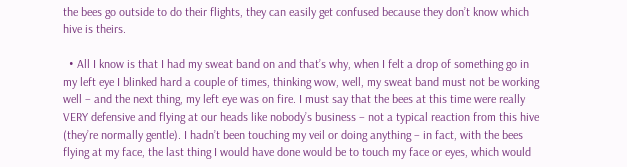the bees go outside to do their flights, they can easily get confused because they don’t know which hive is theirs.

  • All I know is that I had my sweat band on and that’s why, when I felt a drop of something go in my left eye I blinked hard a couple of times, thinking wow, well, my sweat band must not be working well – and the next thing, my left eye was on fire. I must say that the bees at this time were really VERY defensive and flying at our heads like nobody’s business – not a typical reaction from this hive (they’re normally gentle). I hadn’t been touching my veil or doing anything – in fact, with the bees flying at my face, the last thing I would have done would be to touch my face or eyes, which would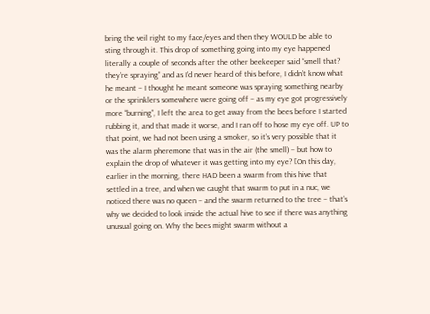bring the veil right to my face/eyes and then they WOULD be able to sting through it. This drop of something going into my eye happened literally a couple of seconds after the other beekeeper said “smell that? they’re spraying” and as I’d never heard of this before, I didn’t know what he meant – I thought he meant someone was spraying something nearby or the sprinklers somewhere were going off – as my eye got progressively more “burning”, I left the area to get away from the bees before I started rubbing it, and that made it worse, and I ran off to hose my eye off. UP to that point, we had not been using a smoker, so it’s very possible that it was the alarm pheremone that was in the air (the smell) – but how to explain the drop of whatever it was getting into my eye? [On this day, earlier in the morning, there HAD been a swarm from this hive that settled in a tree, and when we caught that swarm to put in a nuc, we noticed there was no queen – and the swarm returned to the tree – that’s why we decided to look inside the actual hive to see if there was anything unusual going on. Why the bees might swarm without a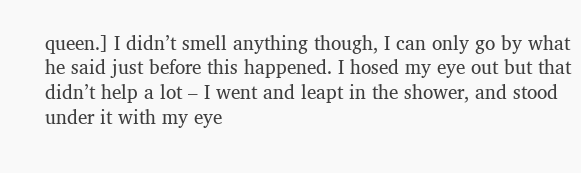queen.] I didn’t smell anything though, I can only go by what he said just before this happened. I hosed my eye out but that didn’t help a lot – I went and leapt in the shower, and stood under it with my eye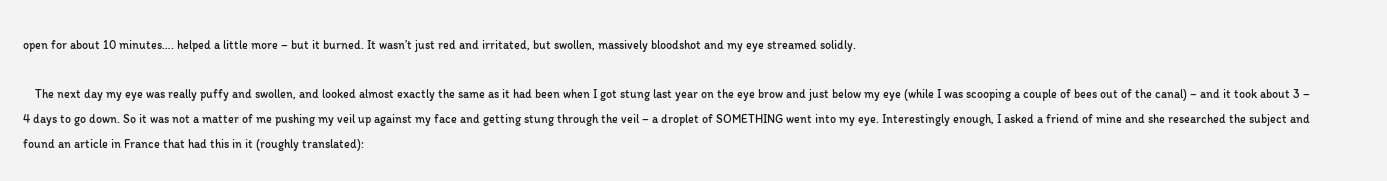open for about 10 minutes…. helped a little more – but it burned. It wasn’t just red and irritated, but swollen, massively bloodshot and my eye streamed solidly.

    The next day my eye was really puffy and swollen, and looked almost exactly the same as it had been when I got stung last year on the eye brow and just below my eye (while I was scooping a couple of bees out of the canal) – and it took about 3 – 4 days to go down. So it was not a matter of me pushing my veil up against my face and getting stung through the veil – a droplet of SOMETHING went into my eye. Interestingly enough, I asked a friend of mine and she researched the subject and found an article in France that had this in it (roughly translated):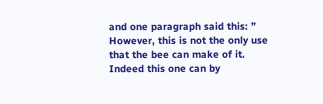and one paragraph said this: ” However, this is not the only use that the bee can make of it. Indeed this one can by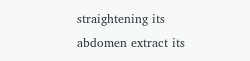straightening its abdomen extract its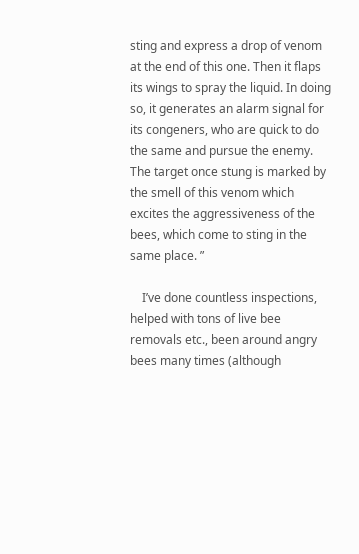sting and express a drop of venom at the end of this one. Then it flaps its wings to spray the liquid. In doing so, it generates an alarm signal for its congeners, who are quick to do the same and pursue the enemy. The target once stung is marked by the smell of this venom which excites the aggressiveness of the bees, which come to sting in the same place. ”

    I’ve done countless inspections, helped with tons of live bee removals etc., been around angry bees many times (although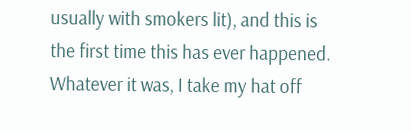usually with smokers lit), and this is the first time this has ever happened. Whatever it was, I take my hat off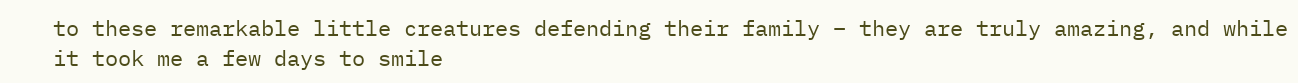to these remarkable little creatures defending their family – they are truly amazing, and while it took me a few days to smile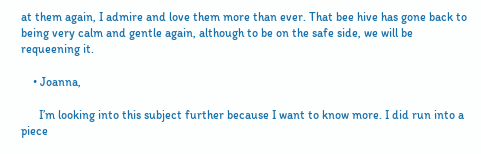at them again, I admire and love them more than ever. That bee hive has gone back to being very calm and gentle again, although to be on the safe side, we will be requeening it.

    • Joanna,

      I’m looking into this subject further because I want to know more. I did run into a piece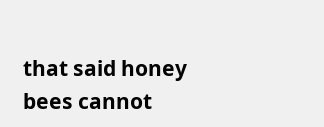that said honey bees cannot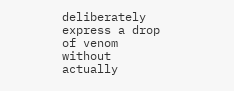deliberately express a drop of venom without actually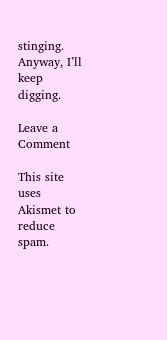stinging. Anyway, I’ll keep digging.

Leave a Comment

This site uses Akismet to reduce spam.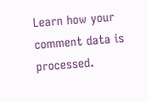Learn how your comment data is processed.